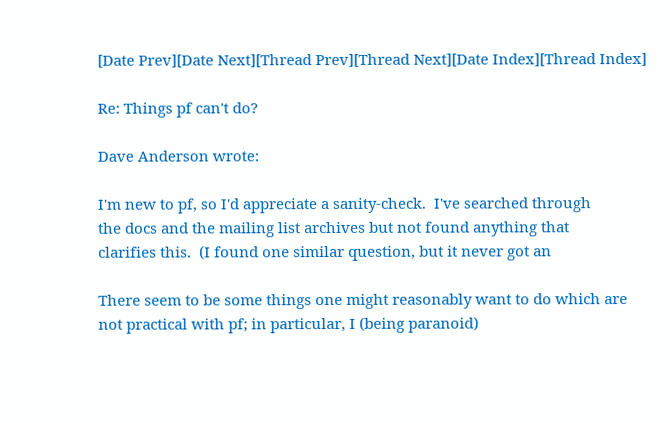[Date Prev][Date Next][Thread Prev][Thread Next][Date Index][Thread Index]

Re: Things pf can't do?

Dave Anderson wrote:

I'm new to pf, so I'd appreciate a sanity-check.  I've searched through
the docs and the mailing list archives but not found anything that
clarifies this.  (I found one similar question, but it never got an

There seem to be some things one might reasonably want to do which are
not practical with pf; in particular, I (being paranoid)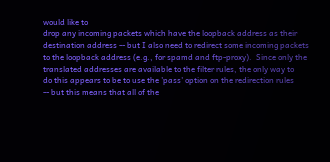would like to
drop any incoming packets which have the loopback address as their
destination address -- but I also need to redirect some incoming packets
to the loopback address (e.g., for spamd and ftp-proxy).  Since only the
translated addresses are available to the filter rules, the only way to
do this appears to be to use the 'pass' option on the redirection rules
-- but this means that all of the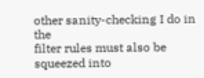other sanity-checking I do in the
filter rules must also be squeezed into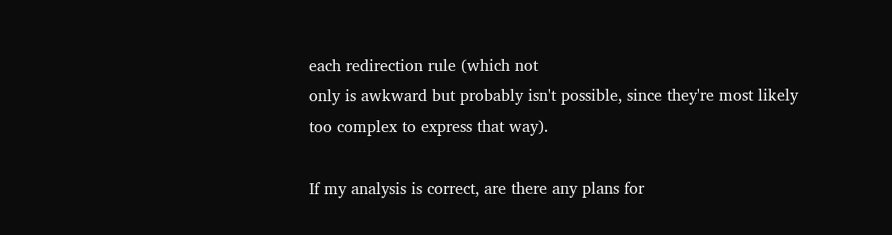each redirection rule (which not
only is awkward but probably isn't possible, since they're most likely
too complex to express that way).

If my analysis is correct, are there any plans for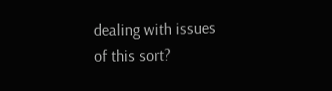dealing with issues
of this sort?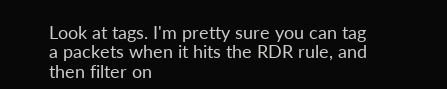Look at tags. I'm pretty sure you can tag a packets when it hits the RDR rule, and then filter on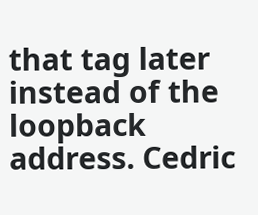that tag later instead of the loopback address. Cedric